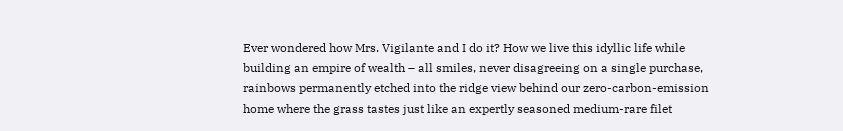Ever wondered how Mrs. Vigilante and I do it? How we live this idyllic life while building an empire of wealth – all smiles, never disagreeing on a single purchase, rainbows permanently etched into the ridge view behind our zero-carbon-emission home where the grass tastes just like an expertly seasoned medium-rare filet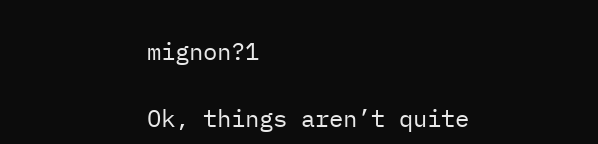mignon?1

Ok, things aren’t quite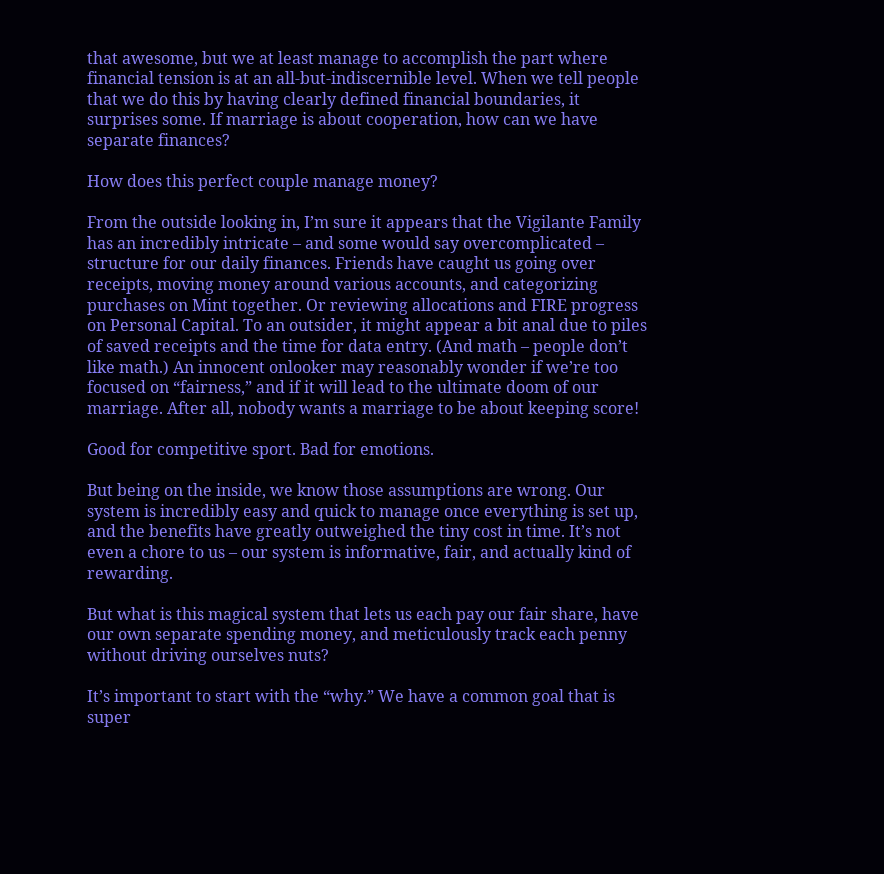that awesome, but we at least manage to accomplish the part where financial tension is at an all-but-indiscernible level. When we tell people that we do this by having clearly defined financial boundaries, it surprises some. If marriage is about cooperation, how can we have separate finances?

How does this perfect couple manage money?

From the outside looking in, I’m sure it appears that the Vigilante Family has an incredibly intricate – and some would say overcomplicated – structure for our daily finances. Friends have caught us going over receipts, moving money around various accounts, and categorizing purchases on Mint together. Or reviewing allocations and FIRE progress on Personal Capital. To an outsider, it might appear a bit anal due to piles of saved receipts and the time for data entry. (And math – people don’t like math.) An innocent onlooker may reasonably wonder if we’re too focused on “fairness,” and if it will lead to the ultimate doom of our marriage. After all, nobody wants a marriage to be about keeping score!

Good for competitive sport. Bad for emotions.

But being on the inside, we know those assumptions are wrong. Our system is incredibly easy and quick to manage once everything is set up, and the benefits have greatly outweighed the tiny cost in time. It’s not even a chore to us – our system is informative, fair, and actually kind of rewarding.

But what is this magical system that lets us each pay our fair share, have our own separate spending money, and meticulously track each penny without driving ourselves nuts?

It’s important to start with the “why.” We have a common goal that is super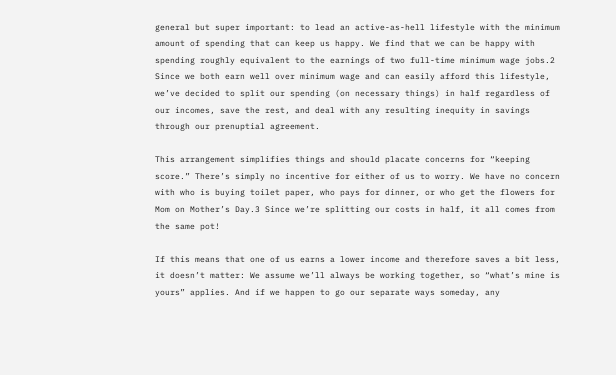general but super important: to lead an active-as-hell lifestyle with the minimum amount of spending that can keep us happy. We find that we can be happy with spending roughly equivalent to the earnings of two full-time minimum wage jobs.2 Since we both earn well over minimum wage and can easily afford this lifestyle, we’ve decided to split our spending (on necessary things) in half regardless of our incomes, save the rest, and deal with any resulting inequity in savings through our prenuptial agreement.

This arrangement simplifies things and should placate concerns for “keeping score.” There’s simply no incentive for either of us to worry. We have no concern with who is buying toilet paper, who pays for dinner, or who get the flowers for Mom on Mother’s Day.3 Since we’re splitting our costs in half, it all comes from the same pot!

If this means that one of us earns a lower income and therefore saves a bit less, it doesn’t matter: We assume we’ll always be working together, so “what’s mine is yours” applies. And if we happen to go our separate ways someday, any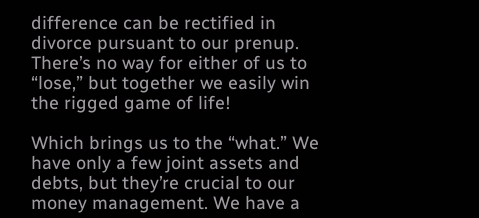difference can be rectified in divorce pursuant to our prenup. There’s no way for either of us to “lose,” but together we easily win the rigged game of life!

Which brings us to the “what.” We have only a few joint assets and debts, but they’re crucial to our money management. We have a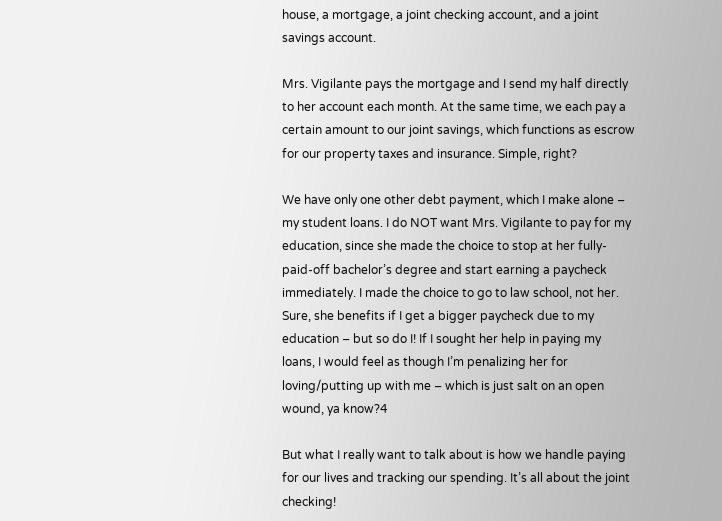house, a mortgage, a joint checking account, and a joint savings account.

Mrs. Vigilante pays the mortgage and I send my half directly to her account each month. At the same time, we each pay a certain amount to our joint savings, which functions as escrow for our property taxes and insurance. Simple, right?

We have only one other debt payment, which I make alone – my student loans. I do NOT want Mrs. Vigilante to pay for my education, since she made the choice to stop at her fully-paid-off bachelor’s degree and start earning a paycheck immediately. I made the choice to go to law school, not her. Sure, she benefits if I get a bigger paycheck due to my education – but so do I! If I sought her help in paying my loans, I would feel as though I’m penalizing her for loving/putting up with me – which is just salt on an open wound, ya know?4

But what I really want to talk about is how we handle paying for our lives and tracking our spending. It’s all about the joint checking!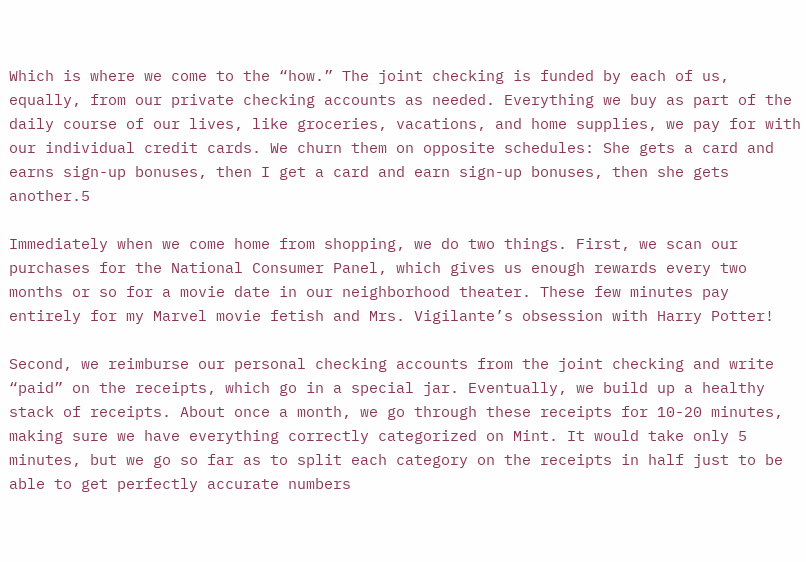Which is where we come to the “how.” The joint checking is funded by each of us, equally, from our private checking accounts as needed. Everything we buy as part of the daily course of our lives, like groceries, vacations, and home supplies, we pay for with our individual credit cards. We churn them on opposite schedules: She gets a card and earns sign-up bonuses, then I get a card and earn sign-up bonuses, then she gets another.5

Immediately when we come home from shopping, we do two things. First, we scan our purchases for the National Consumer Panel, which gives us enough rewards every two months or so for a movie date in our neighborhood theater. These few minutes pay entirely for my Marvel movie fetish and Mrs. Vigilante’s obsession with Harry Potter!

Second, we reimburse our personal checking accounts from the joint checking and write “paid” on the receipts, which go in a special jar. Eventually, we build up a healthy stack of receipts. About once a month, we go through these receipts for 10-20 minutes, making sure we have everything correctly categorized on Mint. It would take only 5 minutes, but we go so far as to split each category on the receipts in half just to be able to get perfectly accurate numbers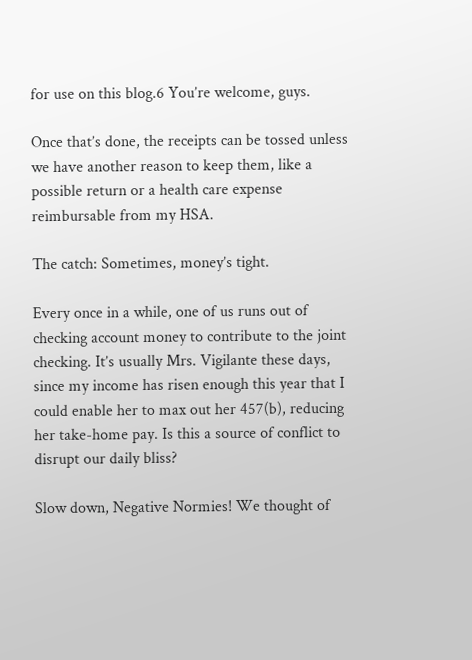for use on this blog.6 You’re welcome, guys.

Once that’s done, the receipts can be tossed unless we have another reason to keep them, like a possible return or a health care expense reimbursable from my HSA.

The catch: Sometimes, money’s tight.

Every once in a while, one of us runs out of checking account money to contribute to the joint checking. It’s usually Mrs. Vigilante these days, since my income has risen enough this year that I could enable her to max out her 457(b), reducing her take-home pay. Is this a source of conflict to disrupt our daily bliss?

Slow down, Negative Normies! We thought of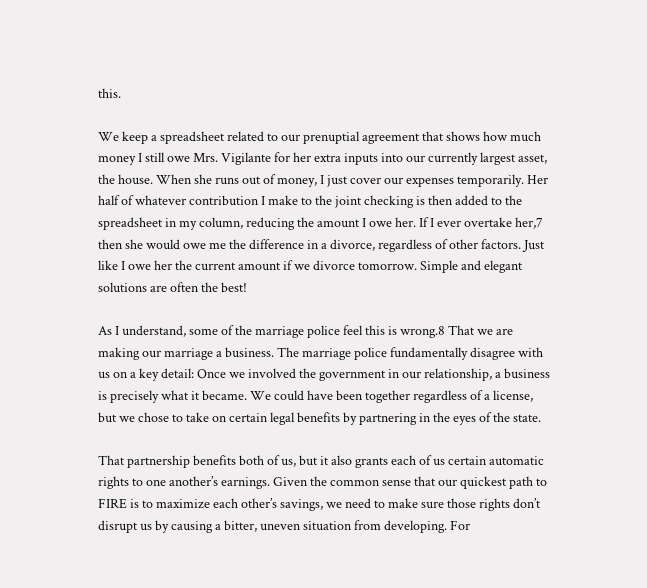this.

We keep a spreadsheet related to our prenuptial agreement that shows how much money I still owe Mrs. Vigilante for her extra inputs into our currently largest asset, the house. When she runs out of money, I just cover our expenses temporarily. Her half of whatever contribution I make to the joint checking is then added to the spreadsheet in my column, reducing the amount I owe her. If I ever overtake her,7 then she would owe me the difference in a divorce, regardless of other factors. Just like I owe her the current amount if we divorce tomorrow. Simple and elegant solutions are often the best!

As I understand, some of the marriage police feel this is wrong.8 That we are making our marriage a business. The marriage police fundamentally disagree with us on a key detail: Once we involved the government in our relationship, a business is precisely what it became. We could have been together regardless of a license, but we chose to take on certain legal benefits by partnering in the eyes of the state.

That partnership benefits both of us, but it also grants each of us certain automatic rights to one another’s earnings. Given the common sense that our quickest path to FIRE is to maximize each other’s savings, we need to make sure those rights don’t disrupt us by causing a bitter, uneven situation from developing. For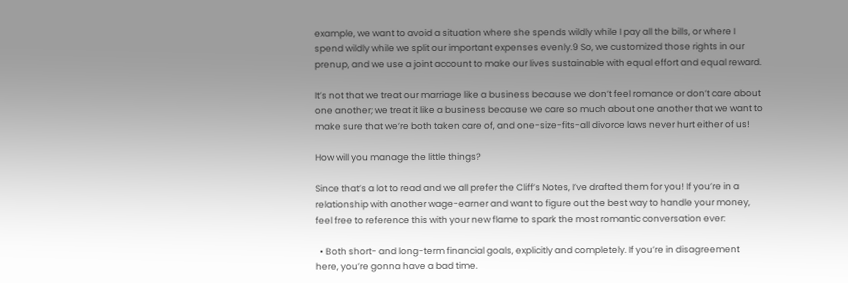example, we want to avoid a situation where she spends wildly while I pay all the bills, or where I spend wildly while we split our important expenses evenly.9 So, we customized those rights in our prenup, and we use a joint account to make our lives sustainable with equal effort and equal reward.

It’s not that we treat our marriage like a business because we don’t feel romance or don’t care about one another; we treat it like a business because we care so much about one another that we want to make sure that we’re both taken care of, and one-size-fits-all divorce laws never hurt either of us!

How will you manage the little things?

Since that’s a lot to read and we all prefer the Cliff’s Notes, I’ve drafted them for you! If you’re in a relationship with another wage-earner and want to figure out the best way to handle your money, feel free to reference this with your new flame to spark the most romantic conversation ever:

  • Both short- and long-term financial goals, explicitly and completely. If you’re in disagreement here, you’re gonna have a bad time.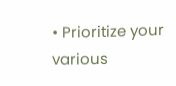• Prioritize your various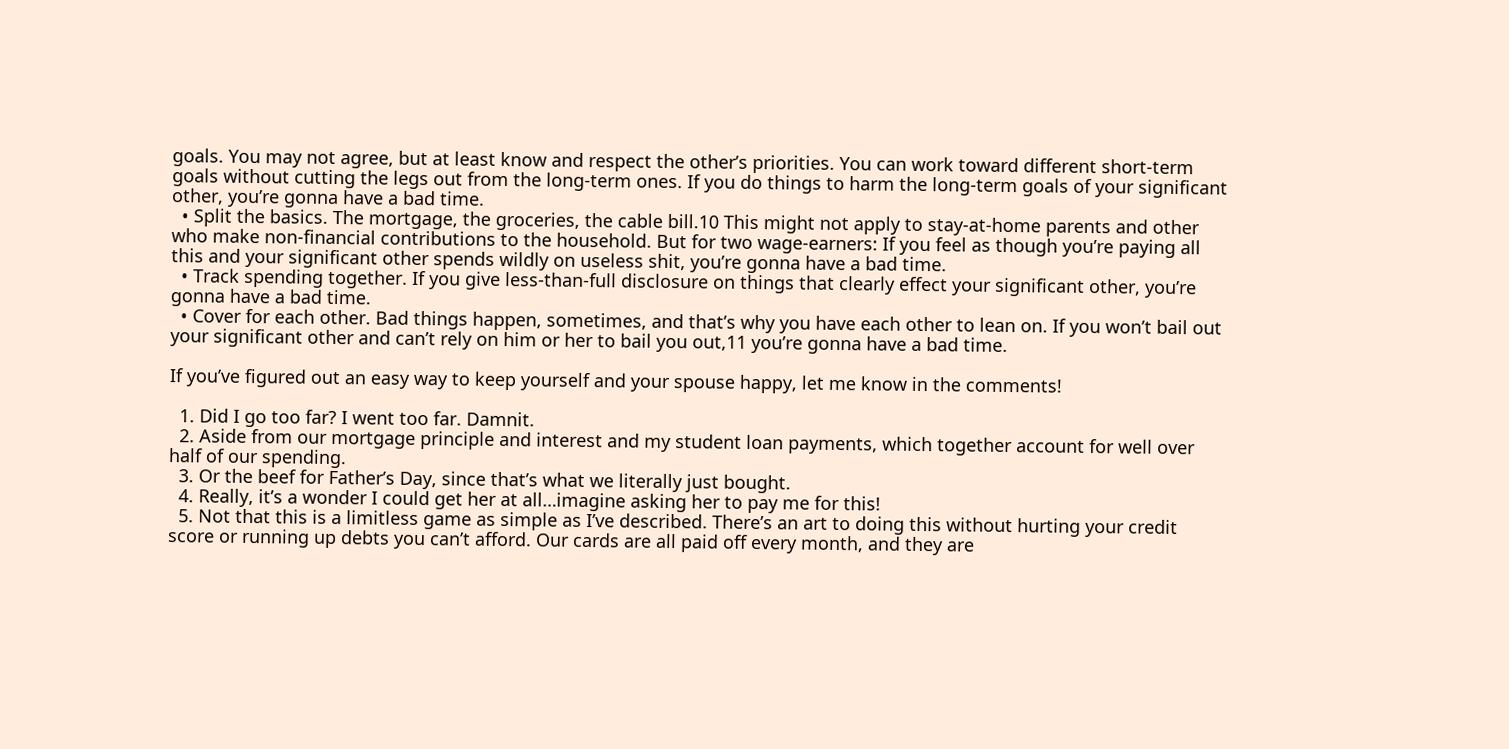goals. You may not agree, but at least know and respect the other’s priorities. You can work toward different short-term goals without cutting the legs out from the long-term ones. If you do things to harm the long-term goals of your significant other, you’re gonna have a bad time.
  • Split the basics. The mortgage, the groceries, the cable bill.10 This might not apply to stay-at-home parents and other who make non-financial contributions to the household. But for two wage-earners: If you feel as though you’re paying all this and your significant other spends wildly on useless shit, you’re gonna have a bad time.
  • Track spending together. If you give less-than-full disclosure on things that clearly effect your significant other, you’re gonna have a bad time.
  • Cover for each other. Bad things happen, sometimes, and that’s why you have each other to lean on. If you won’t bail out your significant other and can’t rely on him or her to bail you out,11 you’re gonna have a bad time.

If you’ve figured out an easy way to keep yourself and your spouse happy, let me know in the comments!

  1. Did I go too far? I went too far. Damnit.
  2. Aside from our mortgage principle and interest and my student loan payments, which together account for well over half of our spending.
  3. Or the beef for Father’s Day, since that’s what we literally just bought.
  4. Really, it’s a wonder I could get her at all…imagine asking her to pay me for this!
  5. Not that this is a limitless game as simple as I’ve described. There’s an art to doing this without hurting your credit score or running up debts you can’t afford. Our cards are all paid off every month, and they are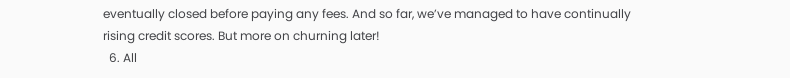eventually closed before paying any fees. And so far, we’ve managed to have continually rising credit scores. But more on churning later!
  6. All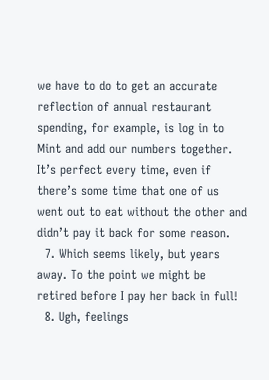we have to do to get an accurate reflection of annual restaurant spending, for example, is log in to Mint and add our numbers together. It’s perfect every time, even if there’s some time that one of us went out to eat without the other and didn’t pay it back for some reason.
  7. Which seems likely, but years away. To the point we might be retired before I pay her back in full!
  8. Ugh, feelings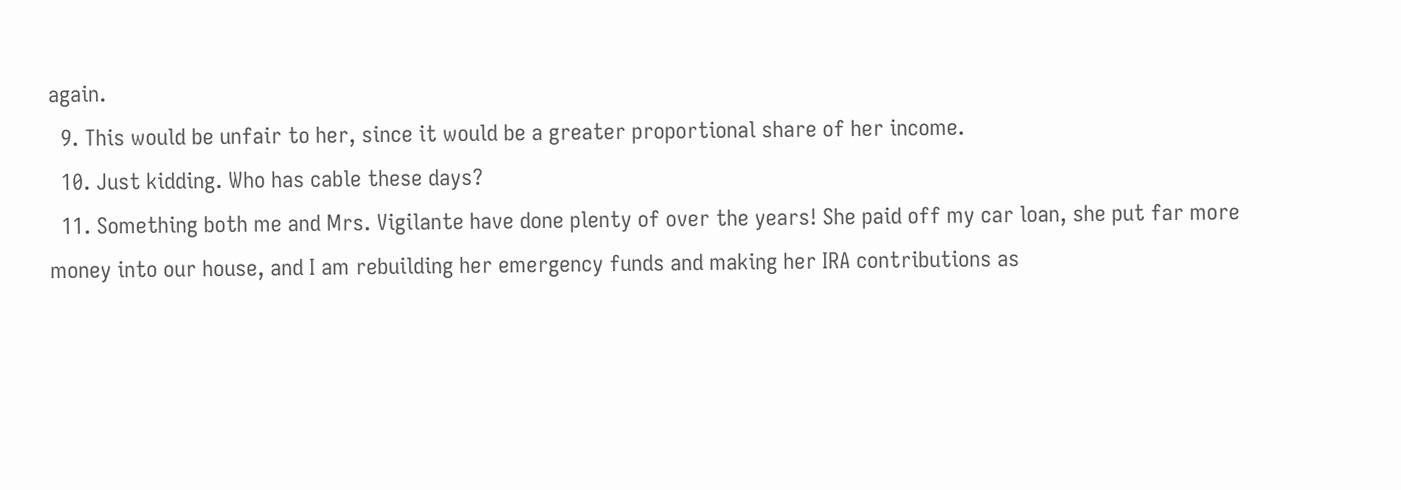again.
  9. This would be unfair to her, since it would be a greater proportional share of her income.
  10. Just kidding. Who has cable these days?
  11. Something both me and Mrs. Vigilante have done plenty of over the years! She paid off my car loan, she put far more money into our house, and I am rebuilding her emergency funds and making her IRA contributions as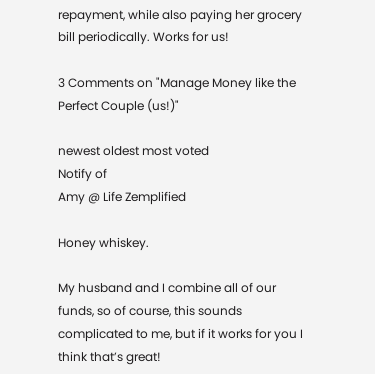repayment, while also paying her grocery bill periodically. Works for us!

3 Comments on "Manage Money like the Perfect Couple (us!)"

newest oldest most voted
Notify of
Amy @ Life Zemplified

Honey whiskey.

My husband and I combine all of our funds, so of course, this sounds complicated to me, but if it works for you I think that’s great!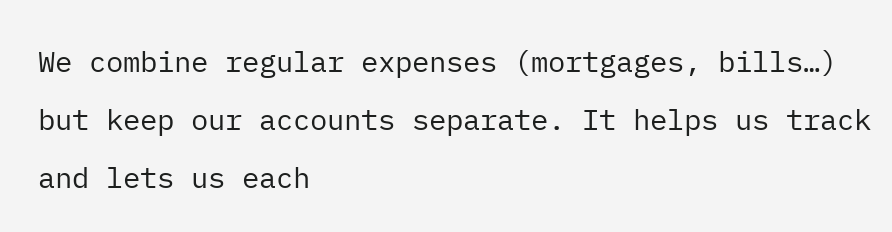We combine regular expenses (mortgages, bills…) but keep our accounts separate. It helps us track and lets us each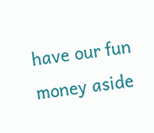have our fun money aside